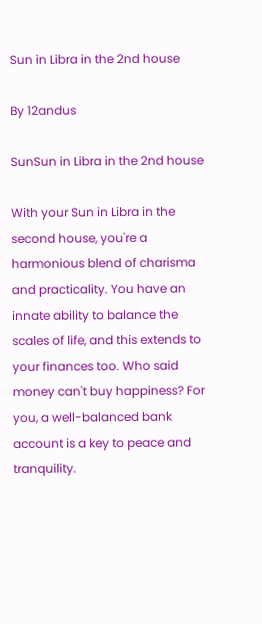Sun in Libra in the 2nd house

By 12andus

SunSun in Libra in the 2nd house

With your Sun in Libra in the second house, you're a harmonious blend of charisma and practicality. You have an innate ability to balance the scales of life, and this extends to your finances too. Who said money can't buy happiness? For you, a well-balanced bank account is a key to peace and tranquility.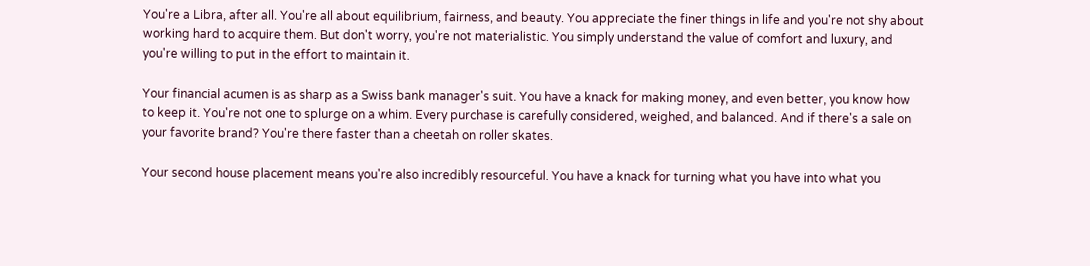You're a Libra, after all. You're all about equilibrium, fairness, and beauty. You appreciate the finer things in life and you're not shy about working hard to acquire them. But don't worry, you're not materialistic. You simply understand the value of comfort and luxury, and you're willing to put in the effort to maintain it.

Your financial acumen is as sharp as a Swiss bank manager's suit. You have a knack for making money, and even better, you know how to keep it. You're not one to splurge on a whim. Every purchase is carefully considered, weighed, and balanced. And if there's a sale on your favorite brand? You're there faster than a cheetah on roller skates.

Your second house placement means you're also incredibly resourceful. You have a knack for turning what you have into what you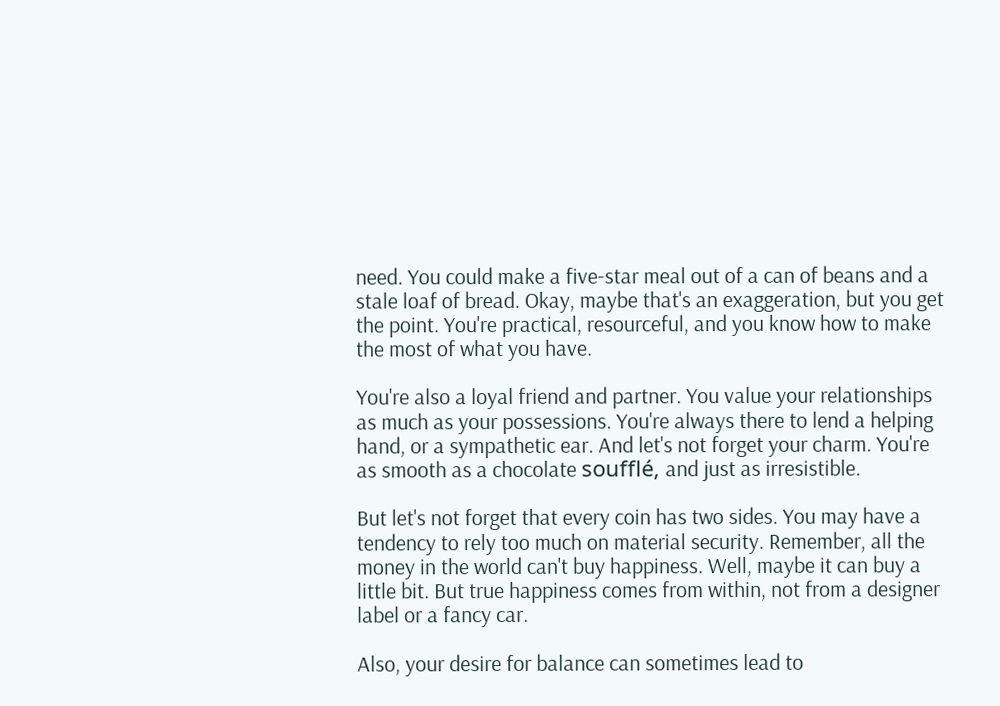need. You could make a five-star meal out of a can of beans and a stale loaf of bread. Okay, maybe that's an exaggeration, but you get the point. You're practical, resourceful, and you know how to make the most of what you have.

You're also a loyal friend and partner. You value your relationships as much as your possessions. You're always there to lend a helping hand, or a sympathetic ear. And let's not forget your charm. You're as smooth as a chocolate soufflé, and just as irresistible.

But let's not forget that every coin has two sides. You may have a tendency to rely too much on material security. Remember, all the money in the world can't buy happiness. Well, maybe it can buy a little bit. But true happiness comes from within, not from a designer label or a fancy car.

Also, your desire for balance can sometimes lead to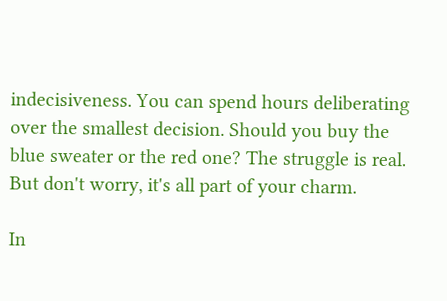indecisiveness. You can spend hours deliberating over the smallest decision. Should you buy the blue sweater or the red one? The struggle is real. But don't worry, it's all part of your charm.

In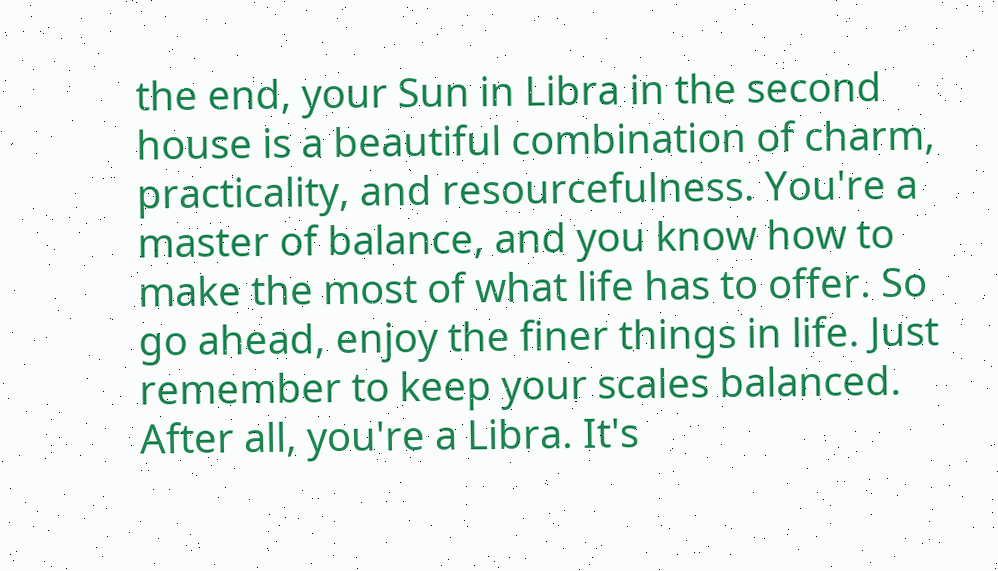the end, your Sun in Libra in the second house is a beautiful combination of charm, practicality, and resourcefulness. You're a master of balance, and you know how to make the most of what life has to offer. So go ahead, enjoy the finer things in life. Just remember to keep your scales balanced. After all, you're a Libra. It's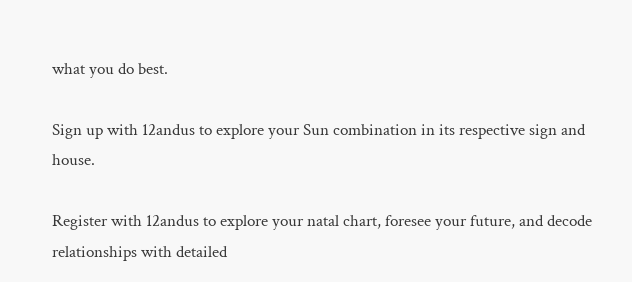what you do best.

Sign up with 12andus to explore your Sun combination in its respective sign and house.

Register with 12andus to explore your natal chart, foresee your future, and decode relationships with detailed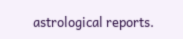astrological reports.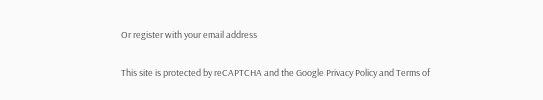Or register with your email address

This site is protected by reCAPTCHA and the Google Privacy Policy and Terms of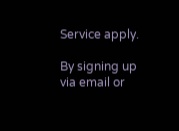Service apply.

By signing up via email or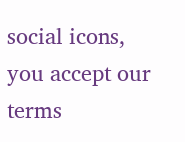social icons, you accept our terms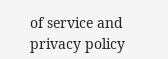of service and privacy policy